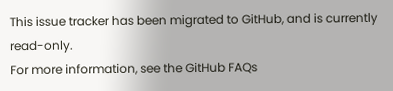This issue tracker has been migrated to GitHub, and is currently read-only.
For more information, see the GitHub FAQs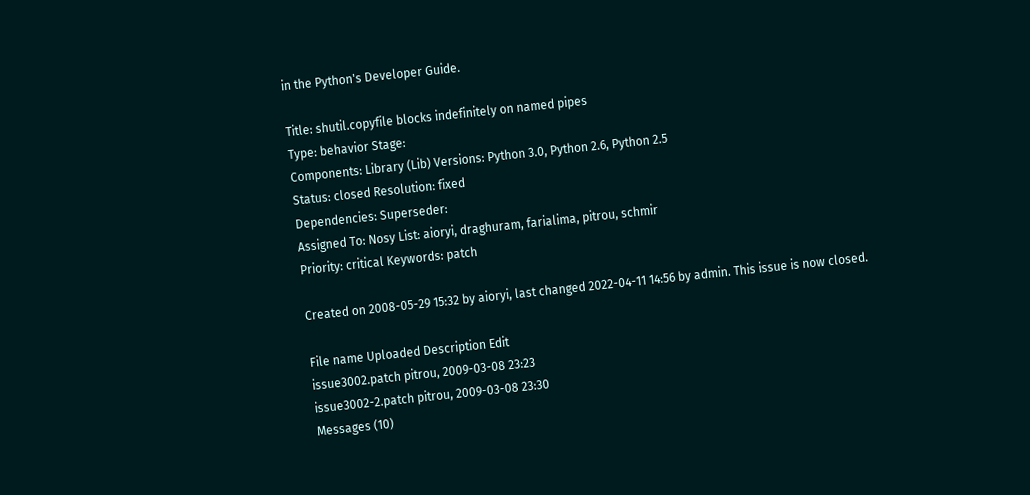in the Python's Developer Guide.

Title: shutil.copyfile blocks indefinitely on named pipes
Type: behavior Stage:
Components: Library (Lib) Versions: Python 3.0, Python 2.6, Python 2.5
Status: closed Resolution: fixed
Dependencies: Superseder:
Assigned To: Nosy List: aioryi, draghuram, farialima, pitrou, schmir
Priority: critical Keywords: patch

Created on 2008-05-29 15:32 by aioryi, last changed 2022-04-11 14:56 by admin. This issue is now closed.

File name Uploaded Description Edit
issue3002.patch pitrou, 2009-03-08 23:23
issue3002-2.patch pitrou, 2009-03-08 23:30
Messages (10)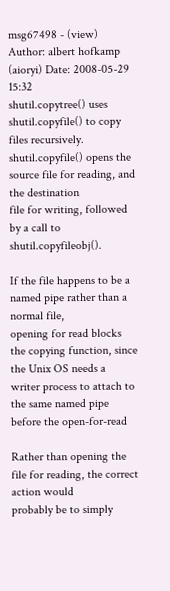msg67498 - (view) Author: albert hofkamp (aioryi) Date: 2008-05-29 15:32
shutil.copytree() uses shutil.copyfile() to copy files recursively.
shutil.copyfile() opens the source file for reading, and the destination
file for writing, followed by a call to shutil.copyfileobj().

If the file happens to be a named pipe rather than a normal file,
opening for read blocks the copying function, since the Unix OS needs a
writer process to attach to the same named pipe before the open-for-read

Rather than opening the file for reading, the correct action would
probably be to simply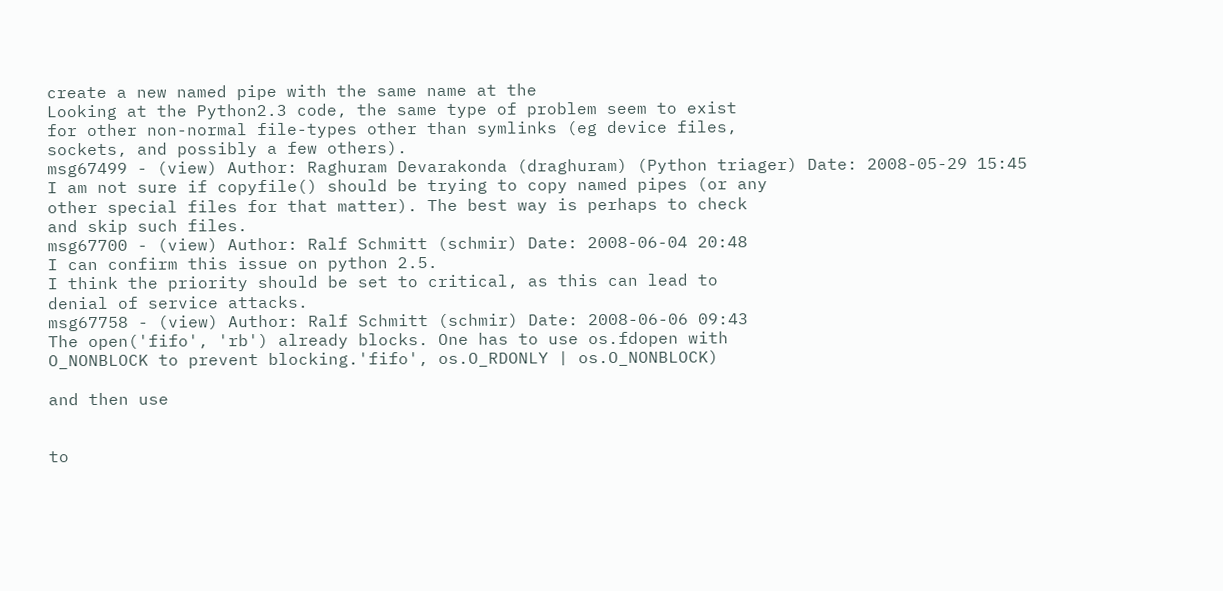create a new named pipe with the same name at the
Looking at the Python2.3 code, the same type of problem seem to exist
for other non-normal file-types other than symlinks (eg device files,
sockets, and possibly a few others).
msg67499 - (view) Author: Raghuram Devarakonda (draghuram) (Python triager) Date: 2008-05-29 15:45
I am not sure if copyfile() should be trying to copy named pipes (or any
other special files for that matter). The best way is perhaps to check
and skip such files.
msg67700 - (view) Author: Ralf Schmitt (schmir) Date: 2008-06-04 20:48
I can confirm this issue on python 2.5.
I think the priority should be set to critical, as this can lead to
denial of service attacks.
msg67758 - (view) Author: Ralf Schmitt (schmir) Date: 2008-06-06 09:43
The open('fifo', 'rb') already blocks. One has to use os.fdopen with
O_NONBLOCK to prevent blocking.'fifo', os.O_RDONLY | os.O_NONBLOCK)

and then use


to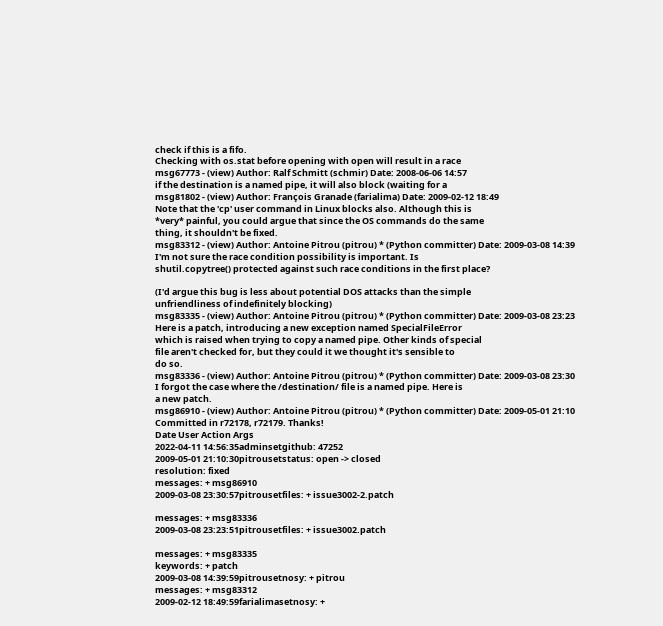check if this is a fifo.
Checking with os.stat before opening with open will result in a race
msg67773 - (view) Author: Ralf Schmitt (schmir) Date: 2008-06-06 14:57
if the destination is a named pipe, it will also block (waiting for a
msg81802 - (view) Author: François Granade (farialima) Date: 2009-02-12 18:49
Note that the 'cp' user command in Linux blocks also. Although this is
*very* painful, you could argue that since the OS commands do the same
thing, it shouldn't be fixed.
msg83312 - (view) Author: Antoine Pitrou (pitrou) * (Python committer) Date: 2009-03-08 14:39
I'm not sure the race condition possibility is important. Is
shutil.copytree() protected against such race conditions in the first place?

(I'd argue this bug is less about potential DOS attacks than the simple
unfriendliness of indefinitely blocking)
msg83335 - (view) Author: Antoine Pitrou (pitrou) * (Python committer) Date: 2009-03-08 23:23
Here is a patch, introducing a new exception named SpecialFileError
which is raised when trying to copy a named pipe. Other kinds of special
file aren't checked for, but they could it we thought it's sensible to
do so.
msg83336 - (view) Author: Antoine Pitrou (pitrou) * (Python committer) Date: 2009-03-08 23:30
I forgot the case where the /destination/ file is a named pipe. Here is
a new patch.
msg86910 - (view) Author: Antoine Pitrou (pitrou) * (Python committer) Date: 2009-05-01 21:10
Committed in r72178, r72179. Thanks!
Date User Action Args
2022-04-11 14:56:35adminsetgithub: 47252
2009-05-01 21:10:30pitrousetstatus: open -> closed
resolution: fixed
messages: + msg86910
2009-03-08 23:30:57pitrousetfiles: + issue3002-2.patch

messages: + msg83336
2009-03-08 23:23:51pitrousetfiles: + issue3002.patch

messages: + msg83335
keywords: + patch
2009-03-08 14:39:59pitrousetnosy: + pitrou
messages: + msg83312
2009-02-12 18:49:59farialimasetnosy: +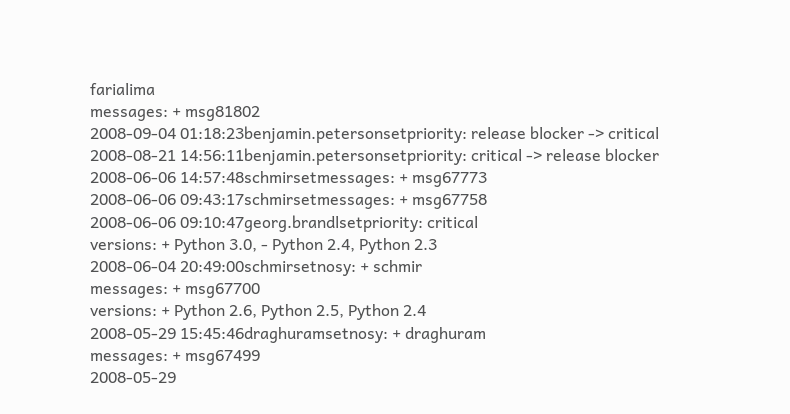farialima
messages: + msg81802
2008-09-04 01:18:23benjamin.petersonsetpriority: release blocker -> critical
2008-08-21 14:56:11benjamin.petersonsetpriority: critical -> release blocker
2008-06-06 14:57:48schmirsetmessages: + msg67773
2008-06-06 09:43:17schmirsetmessages: + msg67758
2008-06-06 09:10:47georg.brandlsetpriority: critical
versions: + Python 3.0, - Python 2.4, Python 2.3
2008-06-04 20:49:00schmirsetnosy: + schmir
messages: + msg67700
versions: + Python 2.6, Python 2.5, Python 2.4
2008-05-29 15:45:46draghuramsetnosy: + draghuram
messages: + msg67499
2008-05-29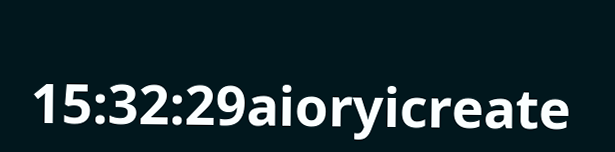15:32:29aioryicreate